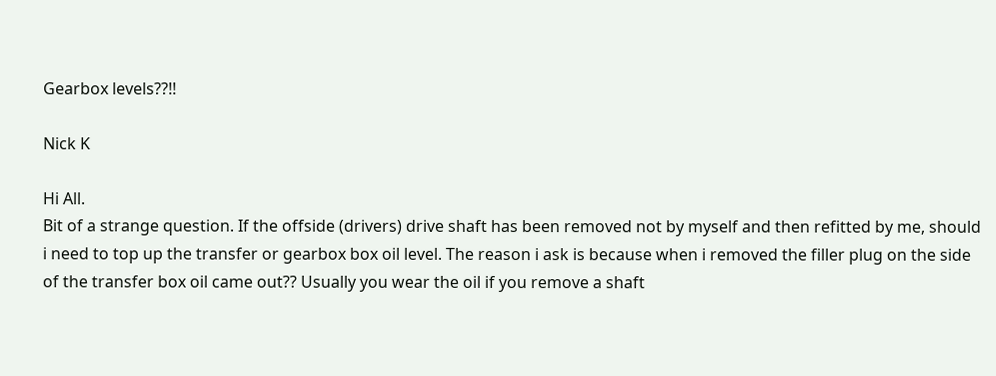Gearbox levels??!!

Nick K

Hi All.
Bit of a strange question. If the offside (drivers) drive shaft has been removed not by myself and then refitted by me, should i need to top up the transfer or gearbox box oil level. The reason i ask is because when i removed the filler plug on the side of the transfer box oil came out?? Usually you wear the oil if you remove a shaft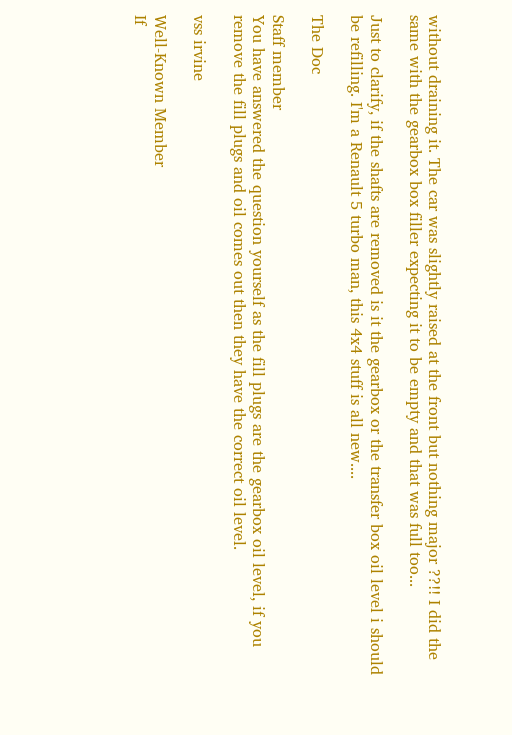without draining it. The car was slightly raised at the front but nothing major ??!! I did the same with the gearbox box filler expecting it to be empty and that was full too...

Just to clarify, if the shafts are removed is it the gearbox or the transfer box oil level i should be refilling. I'm a Renault 5 turbo man, this 4x4 stuff is all new....

The Doc

Staff member
You have answered the question yourself as the fill plugs are the gearbox oil level, if you remove the fill plugs and oil comes out then they have the correct oil level.

vss irvine

Well-Known Member
If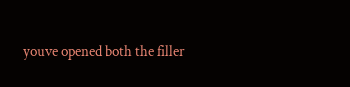youve opened both the filler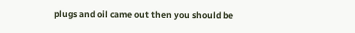plugs and oil came out then you should be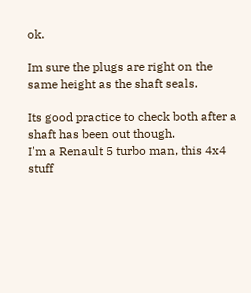ok.

Im sure the plugs are right on the same height as the shaft seals.

Its good practice to check both after a shaft has been out though.
I'm a Renault 5 turbo man, this 4x4 stuff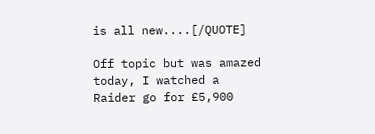is all new....[/QUOTE]

Off topic but was amazed today, I watched a Raider go for £5,900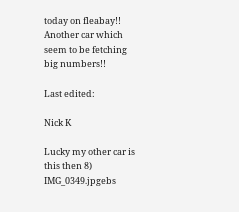today on fleabay!! Another car which seem to be fetching big numbers!!

Last edited:

Nick K

Lucky my other car is this then 8)
IMG_0349.jpgebs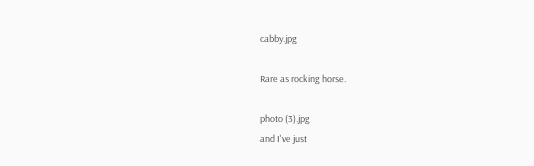cabby.jpg

Rare as rocking horse.

photo (3).jpg
and I've just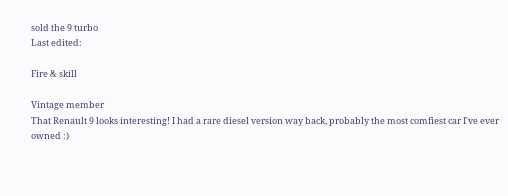sold the 9 turbo
Last edited:

Fire & skill

Vintage member
That Renault 9 looks interesting! I had a rare diesel version way back, probably the most comfiest car I've ever owned :)